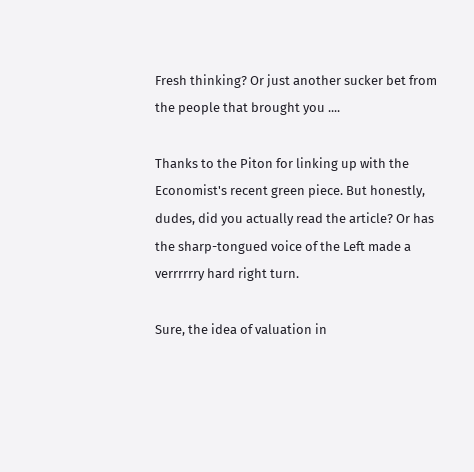Fresh thinking? Or just another sucker bet from the people that brought you ....

Thanks to the Piton for linking up with the Economist's recent green piece. But honestly, dudes, did you actually read the article? Or has the sharp-tongued voice of the Left made a verrrrrry hard right turn.

Sure, the idea of valuation in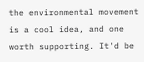the environmental movement is a cool idea, and one worth supporting. It'd be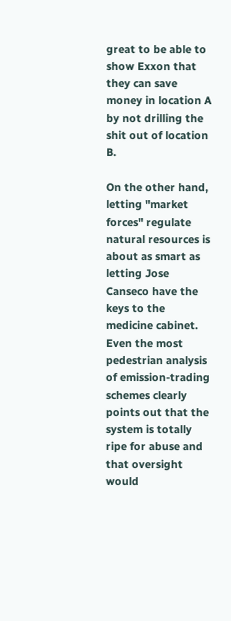great to be able to show Exxon that they can save money in location A by not drilling the shit out of location B.

On the other hand, letting "market forces" regulate natural resources is about as smart as letting Jose Canseco have the keys to the medicine cabinet. Even the most pedestrian analysis of emission-trading schemes clearly points out that the system is totally ripe for abuse and that oversight would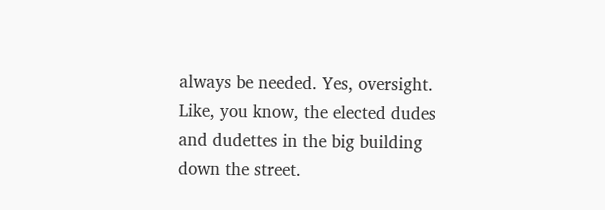always be needed. Yes, oversight. Like, you know, the elected dudes and dudettes in the big building down the street.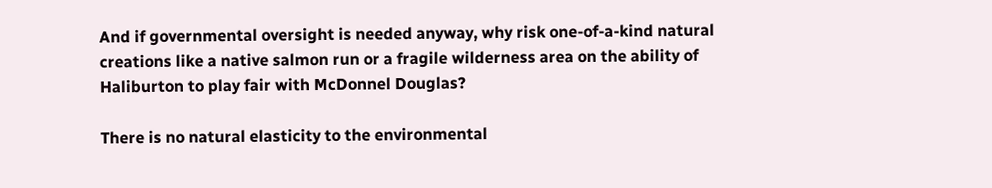And if governmental oversight is needed anyway, why risk one-of-a-kind natural creations like a native salmon run or a fragile wilderness area on the ability of Haliburton to play fair with McDonnel Douglas?

There is no natural elasticity to the environmental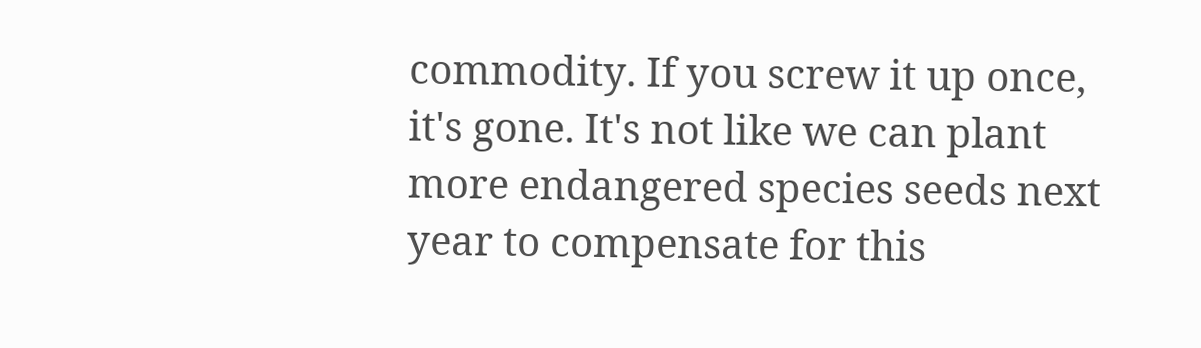commodity. If you screw it up once, it's gone. It's not like we can plant more endangered species seeds next year to compensate for this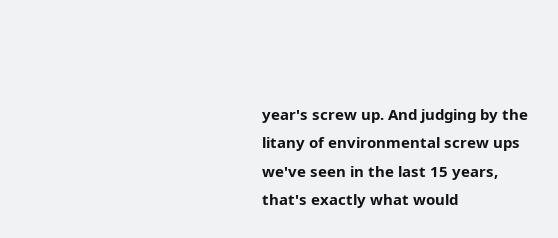year's screw up. And judging by the litany of environmental screw ups we've seen in the last 15 years, that's exactly what would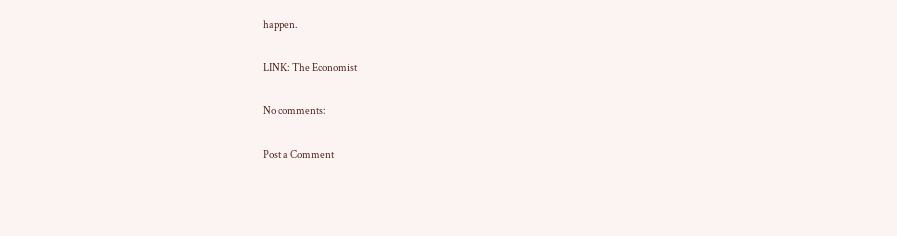happen.

LINK: The Economist

No comments:

Post a Comment